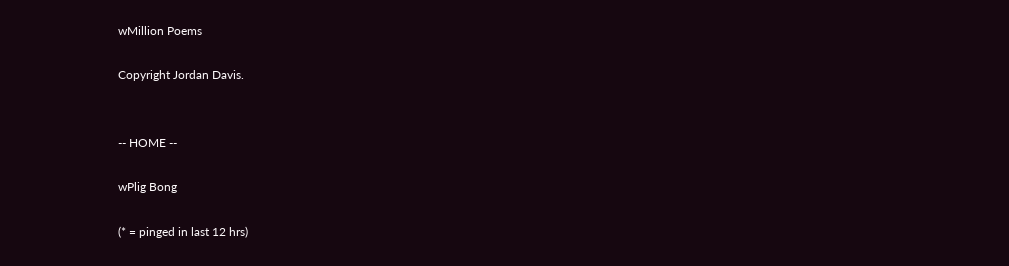wMillion Poems

Copyright Jordan Davis.


-- HOME --

wPlig Bong

(* = pinged in last 12 hrs)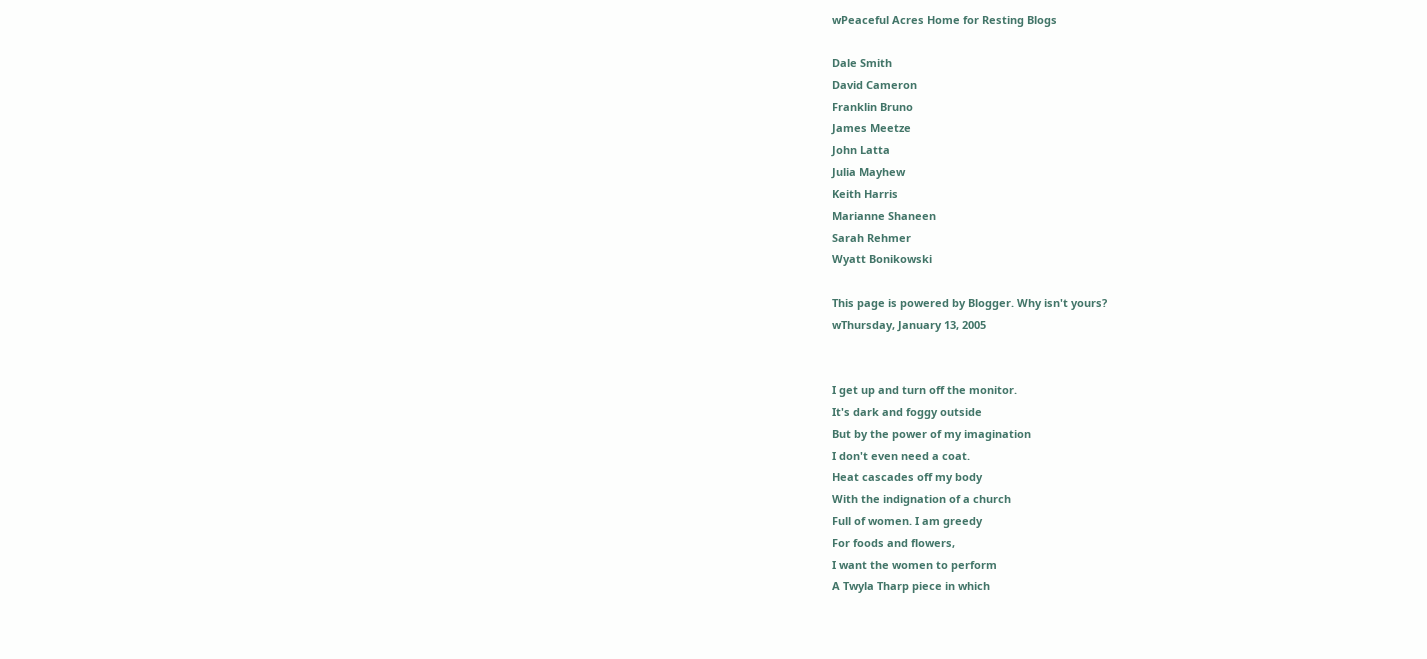wPeaceful Acres Home for Resting Blogs

Dale Smith
David Cameron
Franklin Bruno
James Meetze
John Latta
Julia Mayhew
Keith Harris
Marianne Shaneen
Sarah Rehmer
Wyatt Bonikowski

This page is powered by Blogger. Why isn't yours?
wThursday, January 13, 2005


I get up and turn off the monitor.
It's dark and foggy outside
But by the power of my imagination
I don't even need a coat.
Heat cascades off my body
With the indignation of a church
Full of women. I am greedy
For foods and flowers,
I want the women to perform
A Twyla Tharp piece in which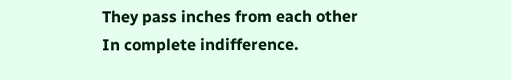They pass inches from each other
In complete indifference.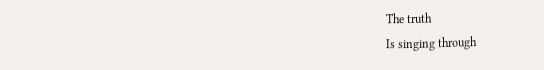The truth
Is singing through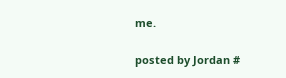me.

posted by Jordan #